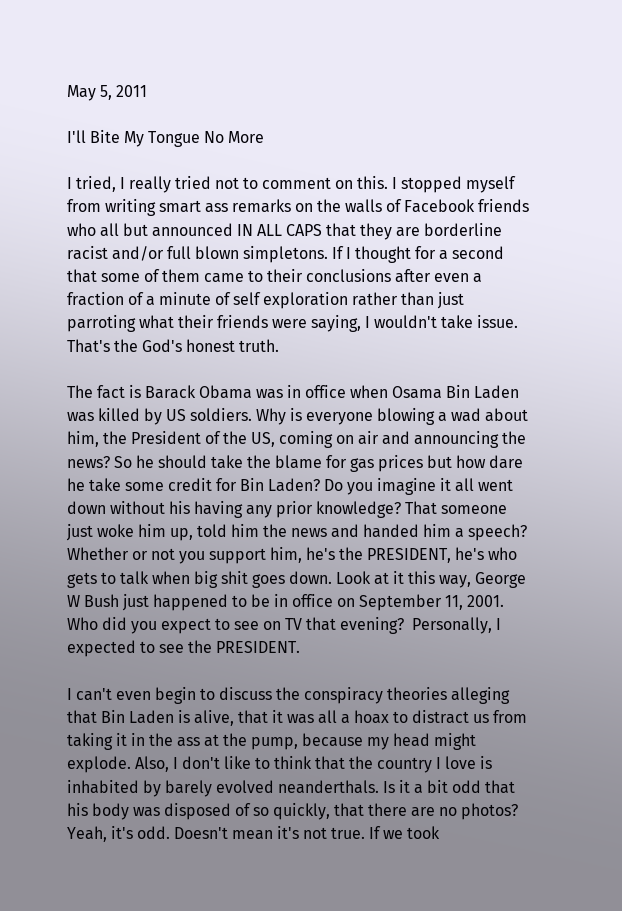May 5, 2011

I'll Bite My Tongue No More

I tried, I really tried not to comment on this. I stopped myself from writing smart ass remarks on the walls of Facebook friends who all but announced IN ALL CAPS that they are borderline racist and/or full blown simpletons. If I thought for a second that some of them came to their conclusions after even a fraction of a minute of self exploration rather than just parroting what their friends were saying, I wouldn't take issue. That's the God's honest truth.

The fact is Barack Obama was in office when Osama Bin Laden was killed by US soldiers. Why is everyone blowing a wad about him, the President of the US, coming on air and announcing the news? So he should take the blame for gas prices but how dare he take some credit for Bin Laden? Do you imagine it all went down without his having any prior knowledge? That someone just woke him up, told him the news and handed him a speech? Whether or not you support him, he's the PRESIDENT, he's who gets to talk when big shit goes down. Look at it this way, George W Bush just happened to be in office on September 11, 2001. Who did you expect to see on TV that evening?  Personally, I expected to see the PRESIDENT.

I can't even begin to discuss the conspiracy theories alleging that Bin Laden is alive, that it was all a hoax to distract us from taking it in the ass at the pump, because my head might explode. Also, I don't like to think that the country I love is inhabited by barely evolved neanderthals. Is it a bit odd that his body was disposed of so quickly, that there are no photos? Yeah, it's odd. Doesn't mean it's not true. If we took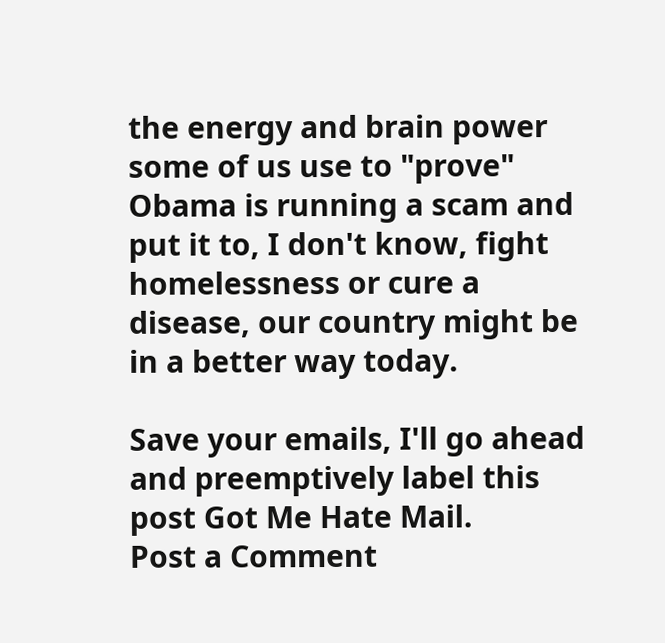the energy and brain power some of us use to "prove" Obama is running a scam and put it to, I don't know, fight homelessness or cure a disease, our country might be in a better way today.

Save your emails, I'll go ahead and preemptively label this post Got Me Hate Mail.
Post a Comment